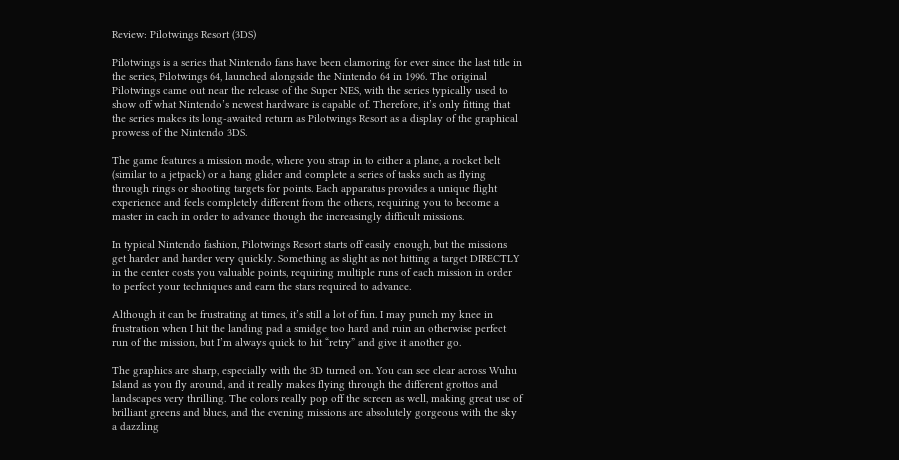Review: Pilotwings Resort (3DS)

Pilotwings is a series that Nintendo fans have been clamoring for ever since the last title in the series, Pilotwings 64, launched alongside the Nintendo 64 in 1996. The original Pilotwings came out near the release of the Super NES, with the series typically used to show off what Nintendo’s newest hardware is capable of. Therefore, it’s only fitting that the series makes its long-awaited return as Pilotwings Resort as a display of the graphical prowess of the Nintendo 3DS.

The game features a mission mode, where you strap in to either a plane, a rocket belt (similar to a jetpack) or a hang glider and complete a series of tasks such as flying through rings or shooting targets for points. Each apparatus provides a unique flight experience and feels completely different from the others, requiring you to become a master in each in order to advance though the increasingly difficult missions.

In typical Nintendo fashion, Pilotwings Resort starts off easily enough, but the missions get harder and harder very quickly. Something as slight as not hitting a target DIRECTLY in the center costs you valuable points, requiring multiple runs of each mission in order to perfect your techniques and earn the stars required to advance.

Although it can be frustrating at times, it’s still a lot of fun. I may punch my knee in frustration when I hit the landing pad a smidge too hard and ruin an otherwise perfect run of the mission, but I’m always quick to hit “retry” and give it another go.

The graphics are sharp, especially with the 3D turned on. You can see clear across Wuhu Island as you fly around, and it really makes flying through the different grottos and landscapes very thrilling. The colors really pop off the screen as well, making great use of brilliant greens and blues, and the evening missions are absolutely gorgeous with the sky a dazzling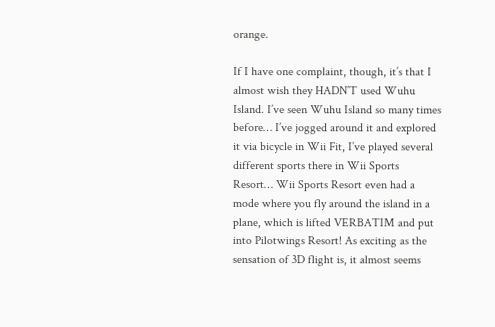orange.

If I have one complaint, though, it’s that I almost wish they HADN’T used Wuhu Island. I’ve seen Wuhu Island so many times before… I’ve jogged around it and explored it via bicycle in Wii Fit, I’ve played several different sports there in Wii Sports Resort… Wii Sports Resort even had a mode where you fly around the island in a plane, which is lifted VERBATIM and put into Pilotwings Resort! As exciting as the sensation of 3D flight is, it almost seems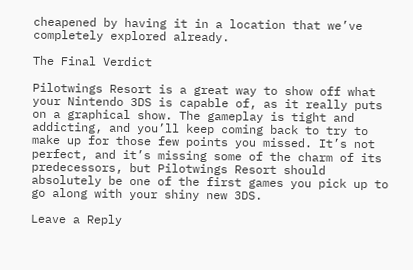cheapened by having it in a location that we’ve completely explored already.

The Final Verdict

Pilotwings Resort is a great way to show off what your Nintendo 3DS is capable of, as it really puts on a graphical show. The gameplay is tight and addicting, and you’ll keep coming back to try to make up for those few points you missed. It’s not perfect, and it’s missing some of the charm of its predecessors, but Pilotwings Resort should absolutely be one of the first games you pick up to go along with your shiny new 3DS.

Leave a Reply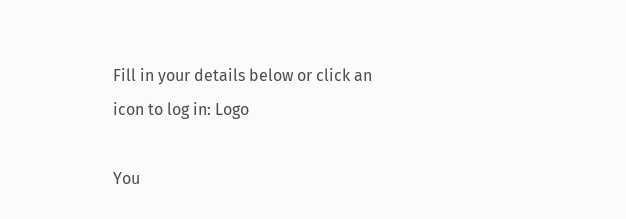Fill in your details below or click an icon to log in: Logo

You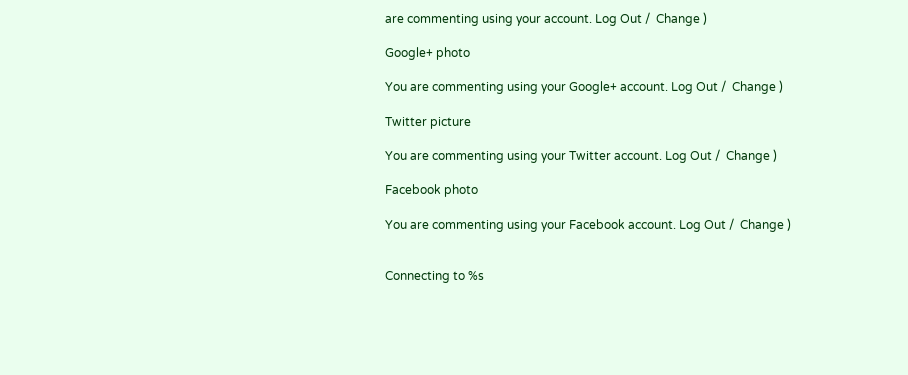are commenting using your account. Log Out /  Change )

Google+ photo

You are commenting using your Google+ account. Log Out /  Change )

Twitter picture

You are commenting using your Twitter account. Log Out /  Change )

Facebook photo

You are commenting using your Facebook account. Log Out /  Change )


Connecting to %s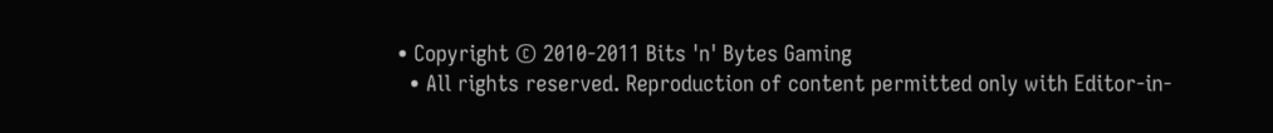• Copyright © 2010-2011 Bits 'n' Bytes Gaming
  • All rights reserved. Reproduction of content permitted only with Editor-in-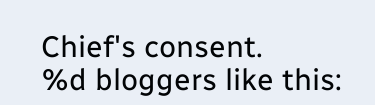Chief's consent.
%d bloggers like this: